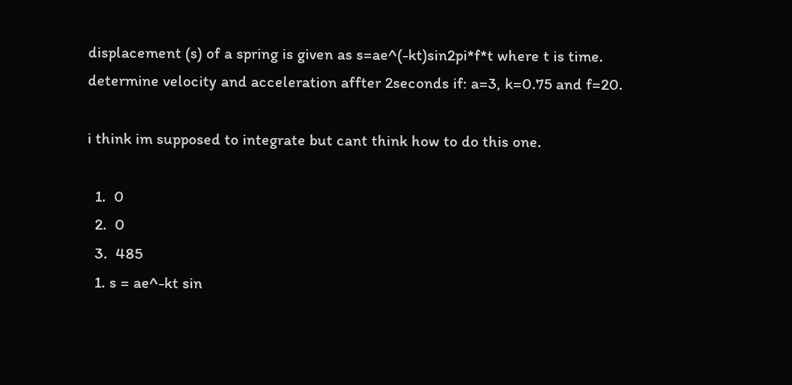displacement (s) of a spring is given as s=ae^(-kt)sin2pi*f*t where t is time.
determine velocity and acceleration affter 2seconds if: a=3, k=0.75 and f=20.

i think im supposed to integrate but cant think how to do this one.

  1.  0
  2.  0
  3.  485
  1. s = ae^-kt sin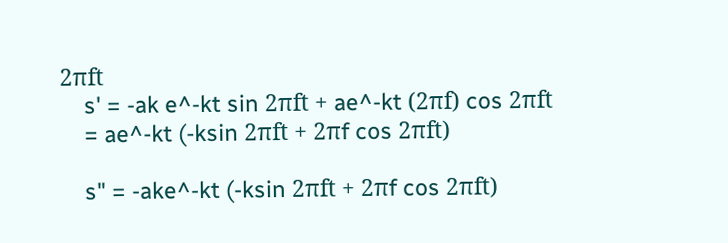2πft
    s' = -ak e^-kt sin 2πft + ae^-kt (2πf) cos 2πft
    = ae^-kt (-ksin 2πft + 2πf cos 2πft)

    s" = -ake^-kt (-ksin 2πft + 2πf cos 2πft)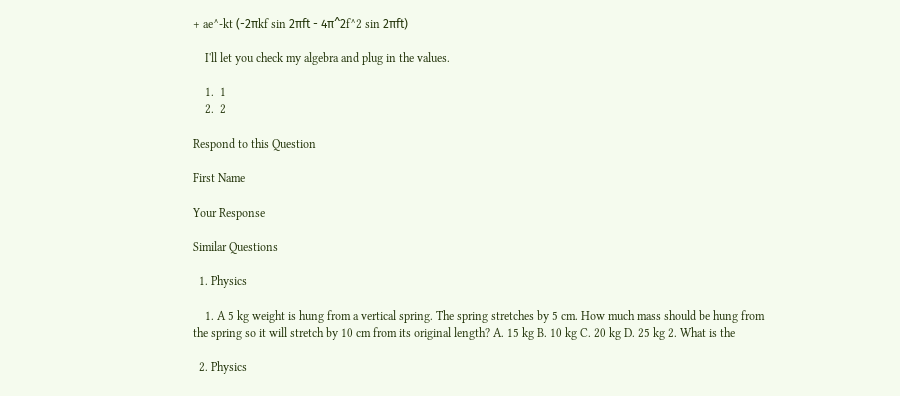+ ae^-kt (-2πkf sin 2πft - 4π^2f^2 sin 2πft)

    I'll let you check my algebra and plug in the values.

    1.  1
    2.  2

Respond to this Question

First Name

Your Response

Similar Questions

  1. Physics

    1. A 5 kg weight is hung from a vertical spring. The spring stretches by 5 cm. How much mass should be hung from the spring so it will stretch by 10 cm from its original length? A. 15 kg B. 10 kg C. 20 kg D. 25 kg 2. What is the

  2. Physics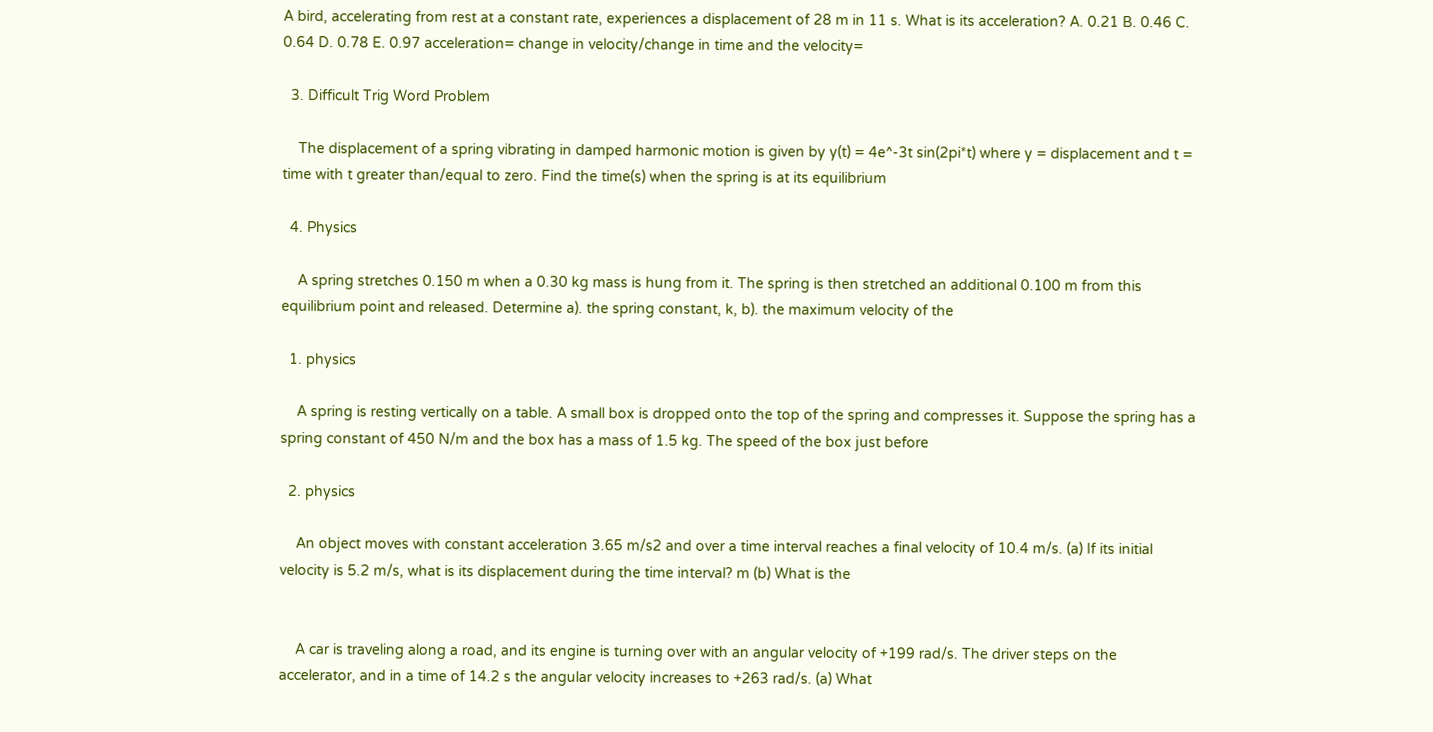A bird, accelerating from rest at a constant rate, experiences a displacement of 28 m in 11 s. What is its acceleration? A. 0.21 B. 0.46 C. 0.64 D. 0.78 E. 0.97 acceleration= change in velocity/change in time and the velocity=

  3. Difficult Trig Word Problem

    The displacement of a spring vibrating in damped harmonic motion is given by y(t) = 4e^-3t sin(2pi*t) where y = displacement and t = time with t greater than/equal to zero. Find the time(s) when the spring is at its equilibrium

  4. Physics

    A spring stretches 0.150 m when a 0.30 kg mass is hung from it. The spring is then stretched an additional 0.100 m from this equilibrium point and released. Determine a). the spring constant, k, b). the maximum velocity of the

  1. physics

    A spring is resting vertically on a table. A small box is dropped onto the top of the spring and compresses it. Suppose the spring has a spring constant of 450 N/m and the box has a mass of 1.5 kg. The speed of the box just before

  2. physics

    An object moves with constant acceleration 3.65 m/s2 and over a time interval reaches a final velocity of 10.4 m/s. (a) If its initial velocity is 5.2 m/s, what is its displacement during the time interval? m (b) What is the


    A car is traveling along a road, and its engine is turning over with an angular velocity of +199 rad/s. The driver steps on the accelerator, and in a time of 14.2 s the angular velocity increases to +263 rad/s. (a) What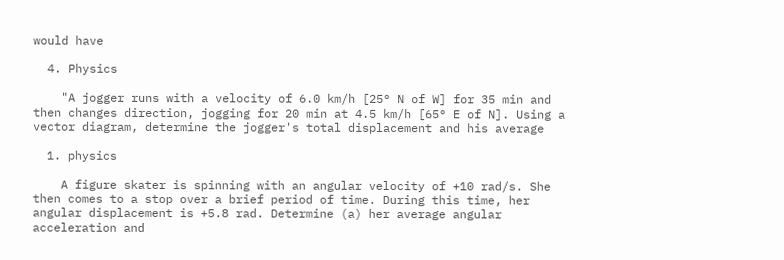would have

  4. Physics

    "A jogger runs with a velocity of 6.0 km/h [25° N of W] for 35 min and then changes direction, jogging for 20 min at 4.5 km/h [65° E of N]. Using a vector diagram, determine the jogger's total displacement and his average

  1. physics

    A figure skater is spinning with an angular velocity of +10 rad/s. She then comes to a stop over a brief period of time. During this time, her angular displacement is +5.8 rad. Determine (a) her average angular acceleration and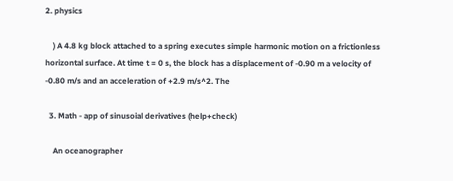2. physics

    ) A 4.8 kg block attached to a spring executes simple harmonic motion on a frictionless horizontal surface. At time t = 0 s, the block has a displacement of -0.90 m a velocity of -0.80 m/s and an acceleration of +2.9 m/s^2. The

  3. Math - app of sinusoial derivatives (help+check)

    An oceanographer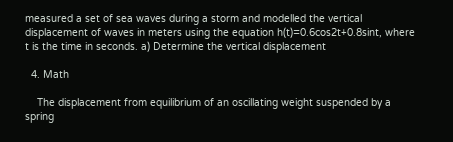measured a set of sea waves during a storm and modelled the vertical displacement of waves in meters using the equation h(t)=0.6cos2t+0.8sint, where t is the time in seconds. a) Determine the vertical displacement

  4. Math

    The displacement from equilibrium of an oscillating weight suspended by a spring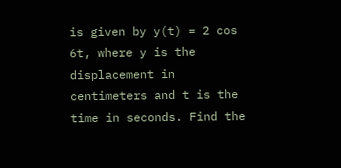is given by y(t) = 2 cos 6t, where y is the displacement in centimeters and t is the time in seconds. Find the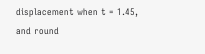displacement when t = 1.45, and round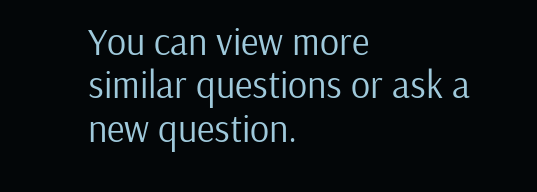You can view more similar questions or ask a new question.